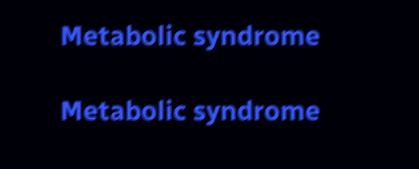Metabolic syndrome

Metabolic syndrome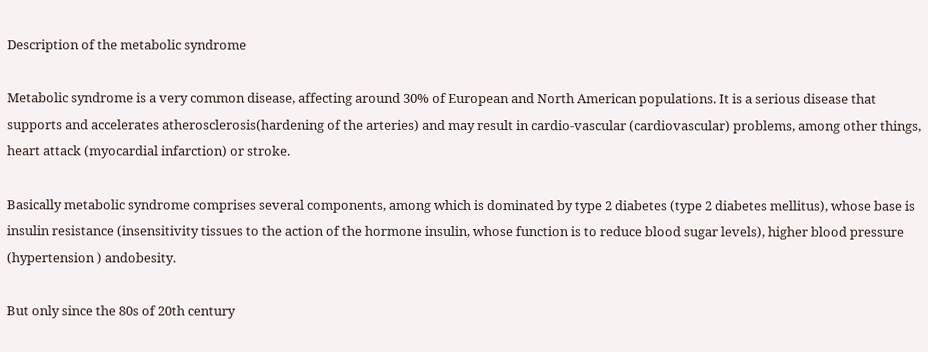Description of the metabolic syndrome

Metabolic syndrome is a very common disease, affecting around 30% of European and North American populations. It is a serious disease that supports and accelerates atherosclerosis(hardening of the arteries) and may result in cardio-vascular (cardiovascular) problems, among other things, heart attack (myocardial infarction) or stroke.

Basically metabolic syndrome comprises several components, among which is dominated by type 2 diabetes (type 2 diabetes mellitus), whose base is insulin resistance (insensitivity tissues to the action of the hormone insulin, whose function is to reduce blood sugar levels), higher blood pressure (hypertension ) andobesity.

But only since the 80s of 20th century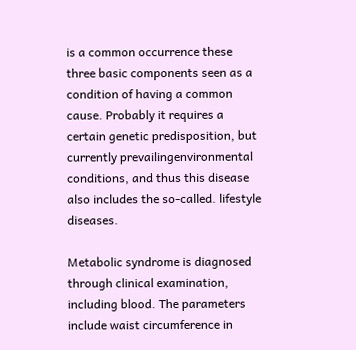is a common occurrence these three basic components seen as a condition of having a common cause. Probably it requires a certain genetic predisposition, but currently prevailingenvironmental conditions, and thus this disease also includes the so-called. lifestyle diseases.

Metabolic syndrome is diagnosed through clinical examination, including blood. The parameters include waist circumference in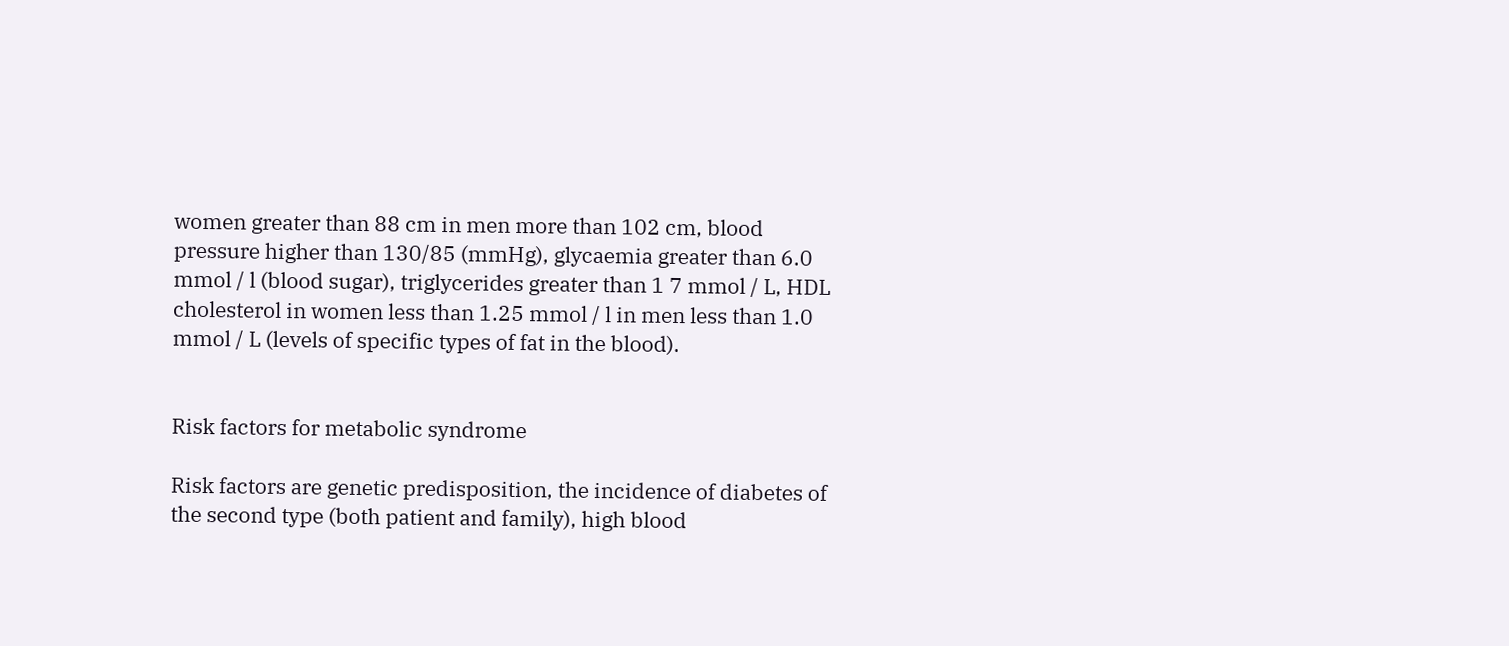women greater than 88 cm in men more than 102 cm, blood pressure higher than 130/85 (mmHg), glycaemia greater than 6.0 mmol / l (blood sugar), triglycerides greater than 1 7 mmol / L, HDL cholesterol in women less than 1.25 mmol / l in men less than 1.0 mmol / L (levels of specific types of fat in the blood).


Risk factors for metabolic syndrome

Risk factors are genetic predisposition, the incidence of diabetes of the second type (both patient and family), high blood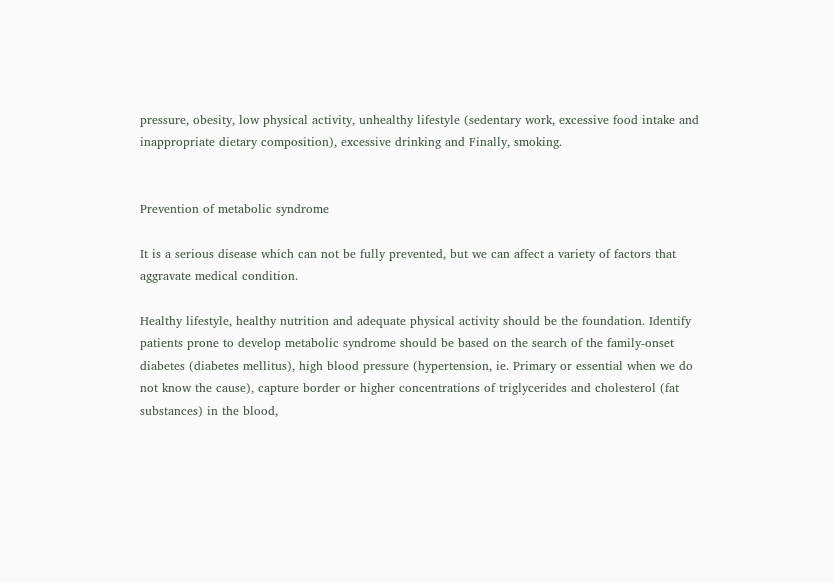pressure, obesity, low physical activity, unhealthy lifestyle (sedentary work, excessive food intake and inappropriate dietary composition), excessive drinking and Finally, smoking.


Prevention of metabolic syndrome

It is a serious disease which can not be fully prevented, but we can affect a variety of factors that aggravate medical condition.

Healthy lifestyle, healthy nutrition and adequate physical activity should be the foundation. Identify patients prone to develop metabolic syndrome should be based on the search of the family-onset diabetes (diabetes mellitus), high blood pressure (hypertension, ie. Primary or essential when we do not know the cause), capture border or higher concentrations of triglycerides and cholesterol (fat substances) in the blood,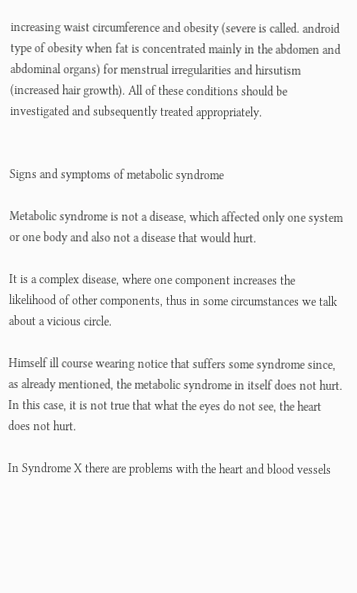increasing waist circumference and obesity (severe is called. android type of obesity when fat is concentrated mainly in the abdomen and abdominal organs) for menstrual irregularities and hirsutism (increased hair growth). All of these conditions should be investigated and subsequently treated appropriately.


Signs and symptoms of metabolic syndrome

Metabolic syndrome is not a disease, which affected only one system or one body and also not a disease that would hurt.

It is a complex disease, where one component increases the likelihood of other components, thus in some circumstances we talk about a vicious circle.

Himself ill course wearing notice that suffers some syndrome since, as already mentioned, the metabolic syndrome in itself does not hurt. In this case, it is not true that what the eyes do not see, the heart does not hurt.

In Syndrome X there are problems with the heart and blood vessels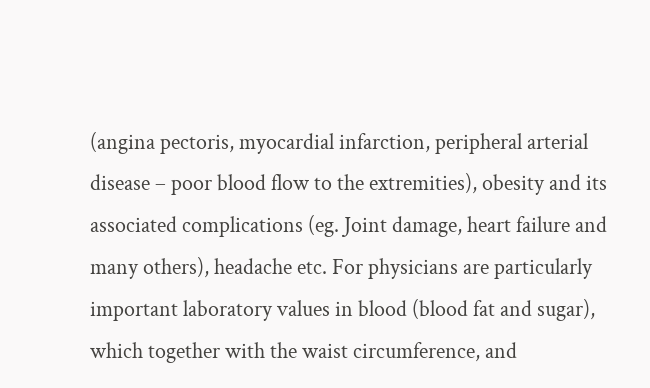(angina pectoris, myocardial infarction, peripheral arterial disease – poor blood flow to the extremities), obesity and its associated complications (eg. Joint damage, heart failure and many others), headache etc. For physicians are particularly important laboratory values in blood (blood fat and sugar), which together with the waist circumference, and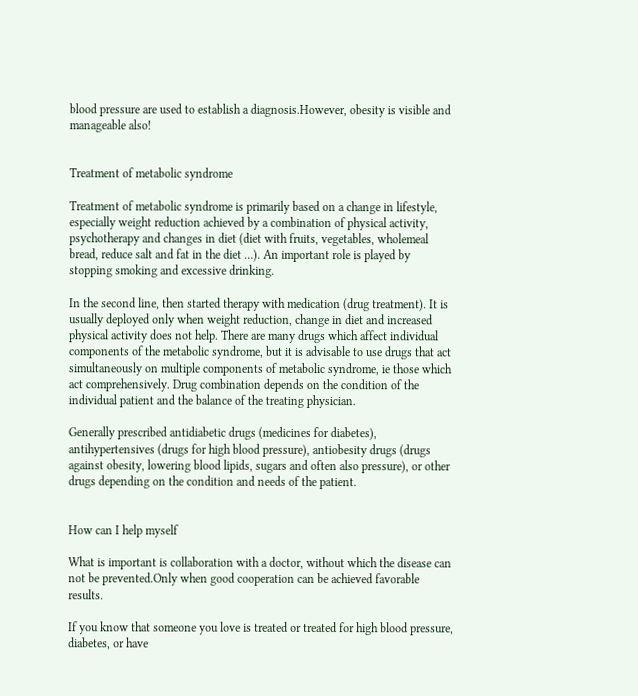blood pressure are used to establish a diagnosis.However, obesity is visible and manageable also!


Treatment of metabolic syndrome

Treatment of metabolic syndrome is primarily based on a change in lifestyle, especially weight reduction achieved by a combination of physical activity, psychotherapy and changes in diet (diet with fruits, vegetables, wholemeal bread, reduce salt and fat in the diet …). An important role is played by stopping smoking and excessive drinking.

In the second line, then started therapy with medication (drug treatment). It is usually deployed only when weight reduction, change in diet and increased physical activity does not help. There are many drugs which affect individual components of the metabolic syndrome, but it is advisable to use drugs that act simultaneously on multiple components of metabolic syndrome, ie those which act comprehensively. Drug combination depends on the condition of the individual patient and the balance of the treating physician.

Generally prescribed antidiabetic drugs (medicines for diabetes), antihypertensives (drugs for high blood pressure), antiobesity drugs (drugs against obesity, lowering blood lipids, sugars and often also pressure), or other drugs depending on the condition and needs of the patient.


How can I help myself

What is important is collaboration with a doctor, without which the disease can not be prevented.Only when good cooperation can be achieved favorable results.

If you know that someone you love is treated or treated for high blood pressure, diabetes, or have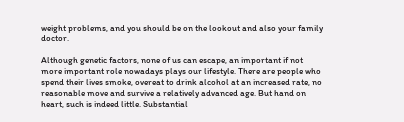weight problems, and you should be on the lookout and also your family doctor.

Although genetic factors, none of us can escape, an important if not more important role nowadays plays our lifestyle. There are people who spend their lives smoke, overeat to drink alcohol at an increased rate, no reasonable move and survive a relatively advanced age. But hand on heart, such is indeed little. Substantial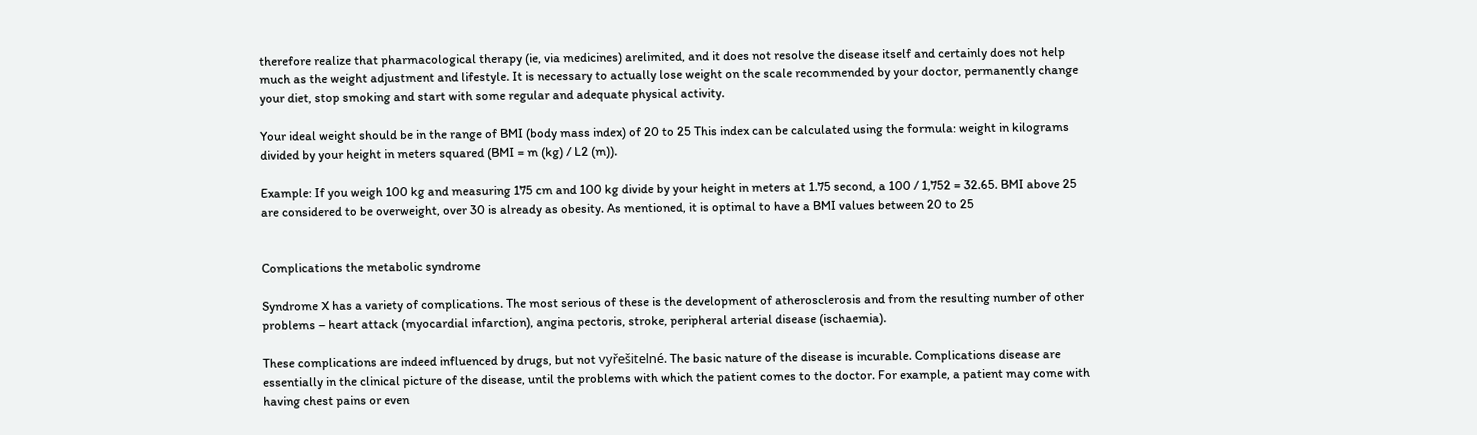therefore realize that pharmacological therapy (ie, via medicines) arelimited, and it does not resolve the disease itself and certainly does not help much as the weight adjustment and lifestyle. It is necessary to actually lose weight on the scale recommended by your doctor, permanently change your diet, stop smoking and start with some regular and adequate physical activity.

Your ideal weight should be in the range of BMI (body mass index) of 20 to 25 This index can be calculated using the formula: weight in kilograms divided by your height in meters squared (BMI = m (kg) / L2 (m)).

Example: If you weigh 100 kg and measuring 175 cm and 100 kg divide by your height in meters at 1.75 second, a 100 / 1,752 = 32.65. BMI above 25 are considered to be overweight, over 30 is already as obesity. As mentioned, it is optimal to have a BMI values between 20 to 25


Complications the metabolic syndrome

Syndrome X has a variety of complications. The most serious of these is the development of atherosclerosis and from the resulting number of other problems – heart attack (myocardial infarction), angina pectoris, stroke, peripheral arterial disease (ischaemia).

These complications are indeed influenced by drugs, but not vyřešitelné. The basic nature of the disease is incurable. Complications disease are essentially in the clinical picture of the disease, until the problems with which the patient comes to the doctor. For example, a patient may come with having chest pains or even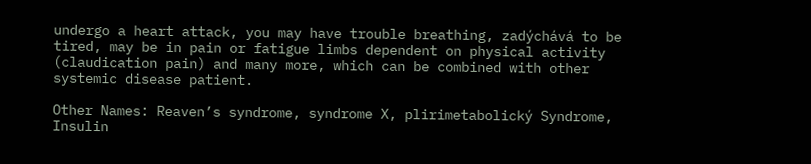undergo a heart attack, you may have trouble breathing, zadýchává to be tired, may be in pain or fatigue limbs dependent on physical activity (claudication pain) and many more, which can be combined with other systemic disease patient.

Other Names: Reaven’s syndrome, syndrome X, plirimetabolický Syndrome, Insulin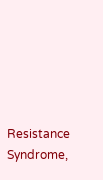Resistance Syndrome,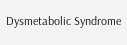Dysmetabolic Syndrome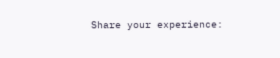Share your experience: